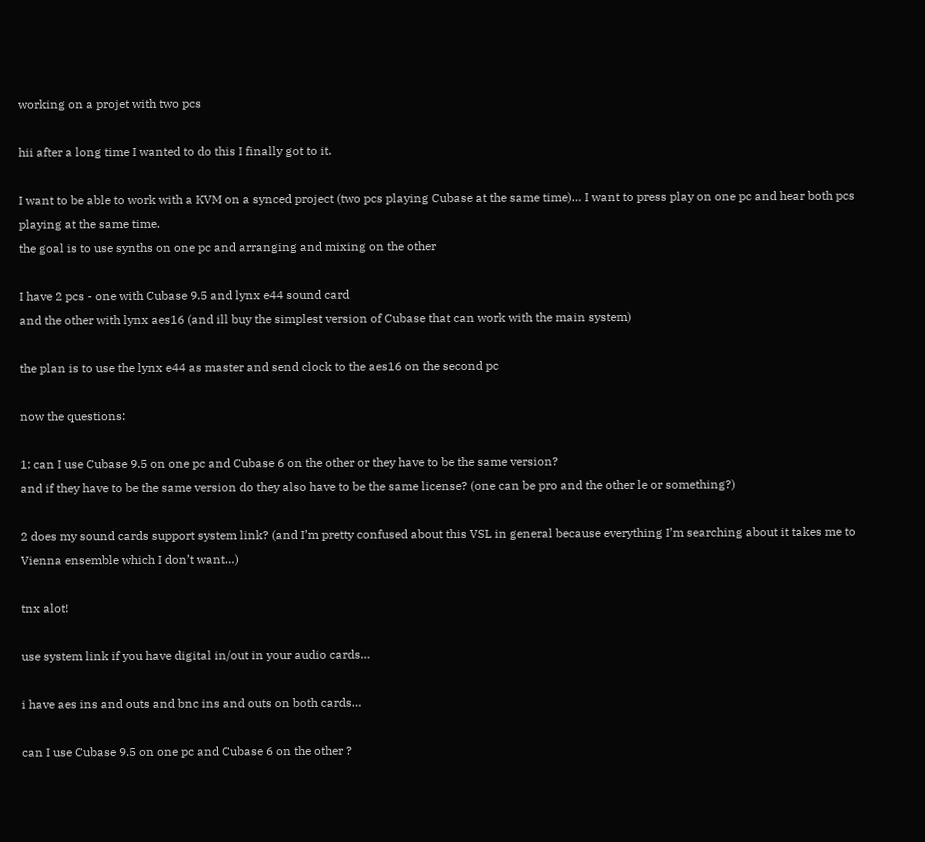working on a projet with two pcs

hii after a long time I wanted to do this I finally got to it.

I want to be able to work with a KVM on a synced project (two pcs playing Cubase at the same time)… I want to press play on one pc and hear both pcs playing at the same time.
the goal is to use synths on one pc and arranging and mixing on the other

I have 2 pcs - one with Cubase 9.5 and lynx e44 sound card
and the other with lynx aes16 (and ill buy the simplest version of Cubase that can work with the main system)

the plan is to use the lynx e44 as master and send clock to the aes16 on the second pc

now the questions:

1: can I use Cubase 9.5 on one pc and Cubase 6 on the other or they have to be the same version?
and if they have to be the same version do they also have to be the same license? (one can be pro and the other le or something?)

2 does my sound cards support system link? (and I’m pretty confused about this VSL in general because everything I’m searching about it takes me to Vienna ensemble which I don’t want…)

tnx alot!

use system link if you have digital in/out in your audio cards…

i have aes ins and outs and bnc ins and outs on both cards…

can I use Cubase 9.5 on one pc and Cubase 6 on the other ?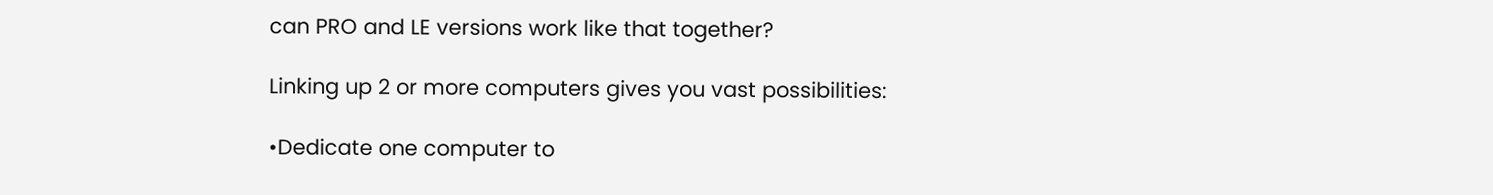can PRO and LE versions work like that together?

Linking up 2 or more computers gives you vast possibilities:

•Dedicate one computer to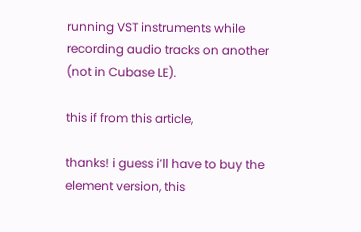running VST instruments while recording audio tracks on another (not in Cubase LE).

this if from this article,

thanks! i guess i’ll have to buy the element version, this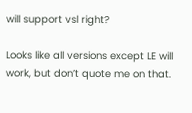will support vsl right?

Looks like all versions except LE will work, but don’t quote me on that.